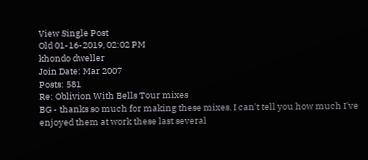View Single Post
Old 01-16-2019, 02:02 PM
khondo dweller
Join Date: Mar 2007
Posts: 581
Re: Oblivion With Bells Tour mixes
BG - thanks so much for making these mixes. I can't tell you how much I've enjoyed them at work these last several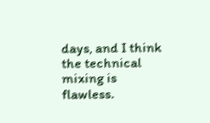days, and I think the technical mixing is flawless.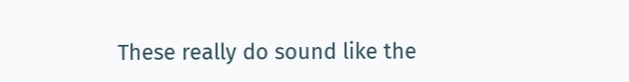These really do sound like the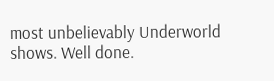most unbelievably Underworld shows. Well done.